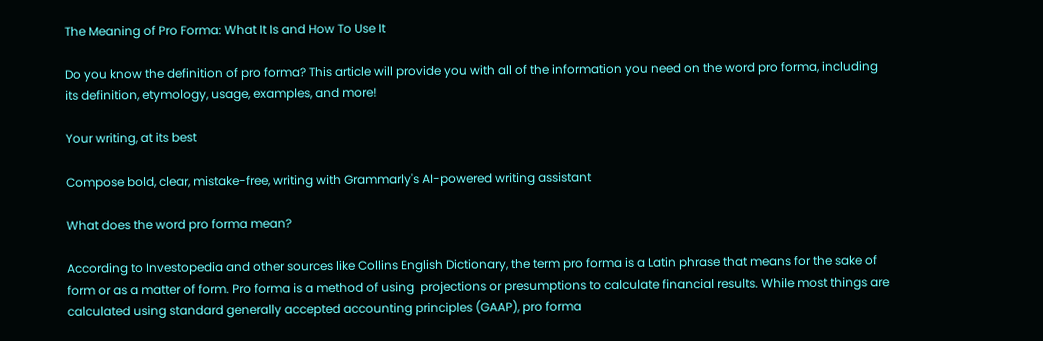The Meaning of Pro Forma: What It Is and How To Use It

Do you know the definition of pro forma? This article will provide you with all of the information you need on the word pro forma, including its definition, etymology, usage, examples, and more!

Your writing, at its best

Compose bold, clear, mistake-free, writing with Grammarly's AI-powered writing assistant

What does the word pro forma mean?

According to Investopedia and other sources like Collins English Dictionary, the term pro forma is a Latin phrase that means for the sake of form or as a matter of form. Pro forma is a method of using  projections or presumptions to calculate financial results. While most things are calculated using standard generally accepted accounting principles (GAAP), pro forma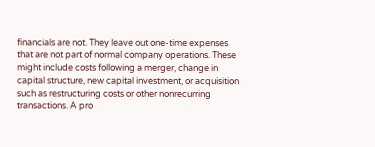financials are not. They leave out one-time expenses that are not part of normal company operations. These might include costs following a merger, change in capital structure, new capital investment, or acquisition such as restructuring costs or other nonrecurring transactions. A pro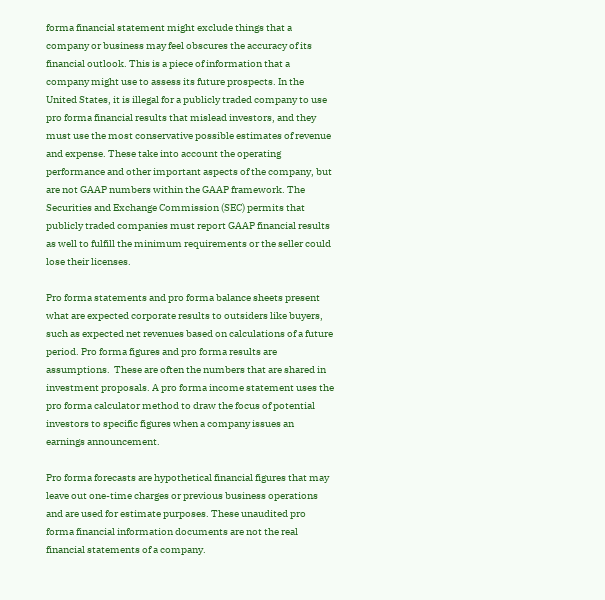forma financial statement might exclude things that a company or business may feel obscures the accuracy of its financial outlook. This is a piece of information that a company might use to assess its future prospects. In the United States, it is illegal for a publicly traded company to use pro forma financial results that mislead investors, and they must use the most conservative possible estimates of revenue and expense. These take into account the operating performance and other important aspects of the company, but are not GAAP numbers within the GAAP framework. The Securities and Exchange Commission (SEC) permits that publicly traded companies must report GAAP financial results as well to fulfill the minimum requirements or the seller could lose their licenses.

Pro forma statements and pro forma balance sheets present what are expected corporate results to outsiders like buyers, such as expected net revenues based on calculations of a future period. Pro forma figures and pro forma results are assumptions.  These are often the numbers that are shared in investment proposals. A pro forma income statement uses the pro forma calculator method to draw the focus of potential investors to specific figures when a company issues an earnings announcement.

Pro forma forecasts are hypothetical financial figures that may leave out one-time charges or previous business operations and are used for estimate purposes. These unaudited pro forma financial information documents are not the real financial statements of a company.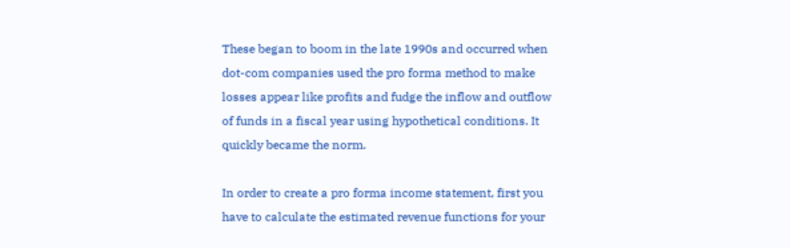These began to boom in the late 1990s and occurred when dot-com companies used the pro forma method to make losses appear like profits and fudge the inflow and outflow of funds in a fiscal year using hypothetical conditions. It quickly became the norm.

In order to create a pro forma income statement, first you have to calculate the estimated revenue functions for your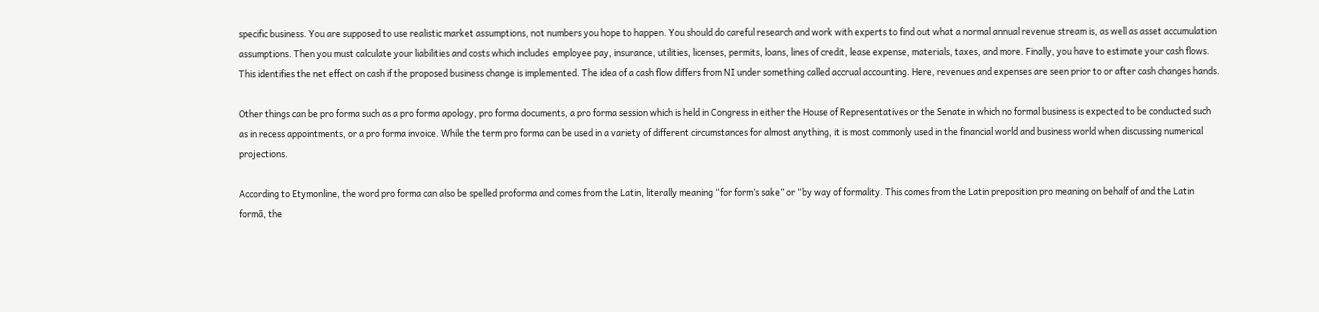specific business. You are supposed to use realistic market assumptions, not numbers you hope to happen. You should do careful research and work with experts to find out what a normal annual revenue stream is, as well as asset accumulation assumptions. Then you must calculate your liabilities and costs which includes  employee pay, insurance, utilities, licenses, permits, loans, lines of credit, lease expense, materials, taxes, and more. Finally, you have to estimate your cash flows. This identifies the net effect on cash if the proposed business change is implemented. The idea of a cash flow differs from NI under something called accrual accounting. Here, revenues and expenses are seen prior to or after cash changes hands.

Other things can be pro forma such as a pro forma apology, pro forma documents, a pro forma session which is held in Congress in either the House of Representatives or the Senate in which no formal business is expected to be conducted such as in recess appointments, or a pro forma invoice. While the term pro forma can be used in a variety of different circumstances for almost anything, it is most commonly used in the financial world and business world when discussing numerical projections.

According to Etymonline, the word pro forma can also be spelled proforma and comes from the Latin, literally meaning “for form’s sake” or “by way of formality. This comes from the Latin preposition pro meaning on behalf of and the Latin formā, the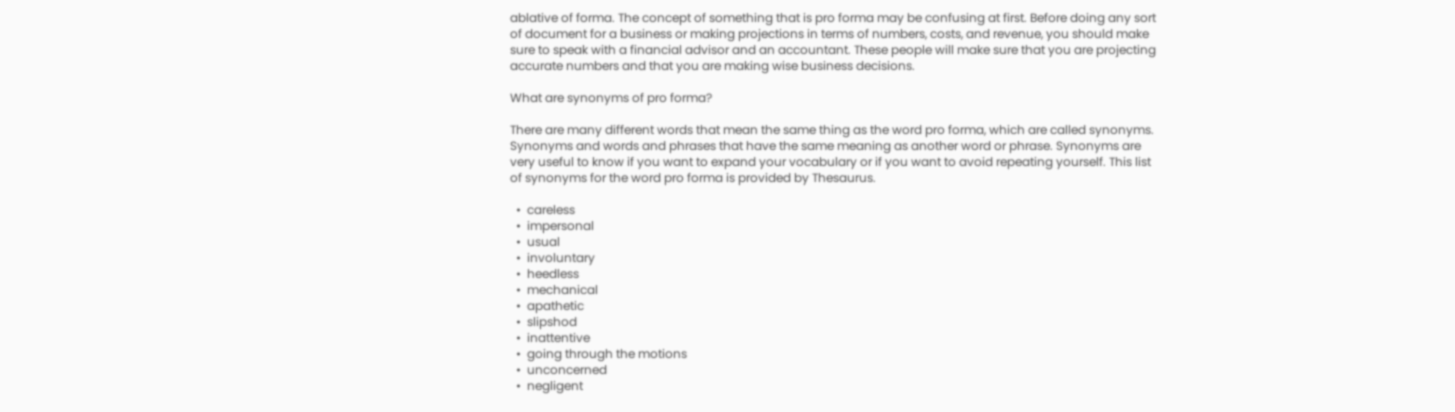ablative of forma. The concept of something that is pro forma may be confusing at first. Before doing any sort of document for a business or making projections in terms of numbers, costs, and revenue, you should make sure to speak with a financial advisor and an accountant. These people will make sure that you are projecting accurate numbers and that you are making wise business decisions.

What are synonyms of pro forma?

There are many different words that mean the same thing as the word pro forma, which are called synonyms. Synonyms and words and phrases that have the same meaning as another word or phrase. Synonyms are very useful to know if you want to expand your vocabulary or if you want to avoid repeating yourself. This list of synonyms for the word pro forma is provided by Thesaurus.

  •  careless
  •  impersonal
  •  usual
  •  involuntary
  •  heedless
  •  mechanical
  •  apathetic
  •  slipshod
  •  inattentive
  •  going through the motions
  •  unconcerned
  •  negligent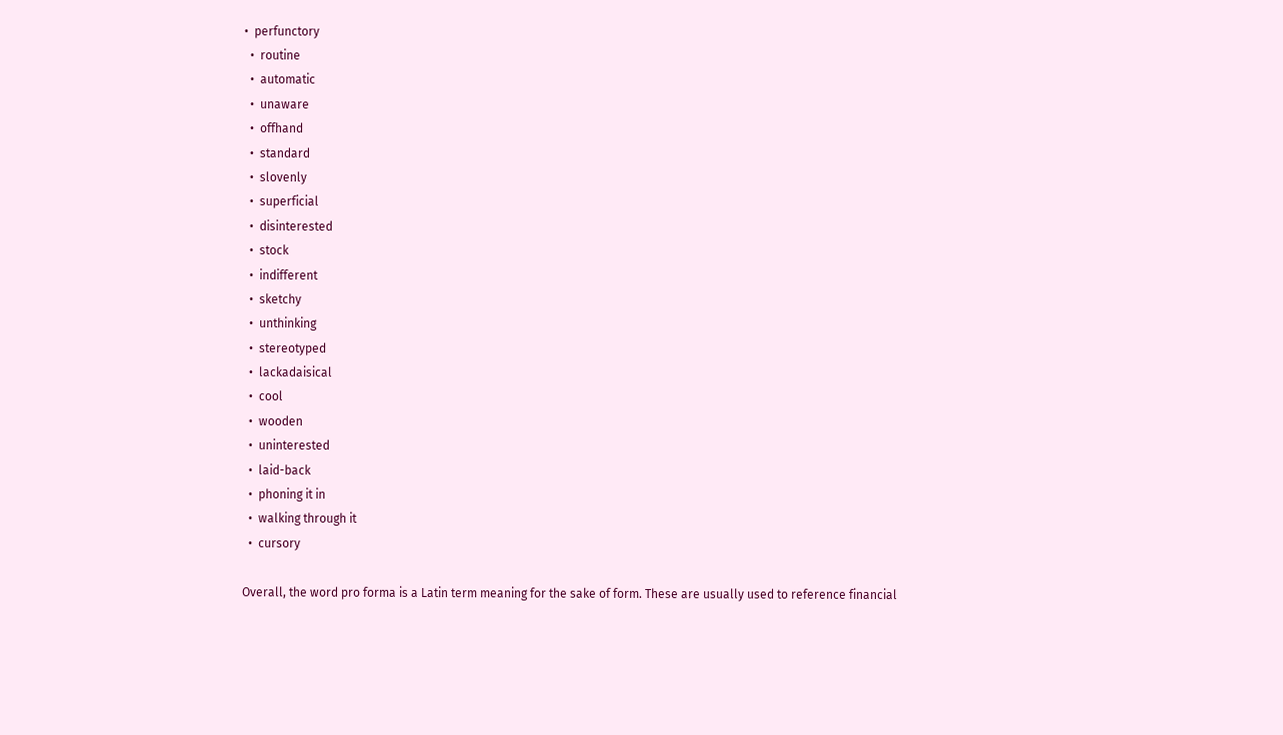•  perfunctory
  •  routine
  •  automatic
  •  unaware
  •  offhand
  •  standard
  •  slovenly
  •  superficial
  •  disinterested
  •  stock
  •  indifferent
  •  sketchy
  •  unthinking
  •  stereotyped
  •  lackadaisical
  •  cool
  •  wooden
  •  uninterested
  •  laid-back
  •  phoning it in
  •  walking through it
  •  cursory

Overall, the word pro forma is a Latin term meaning for the sake of form. These are usually used to reference financial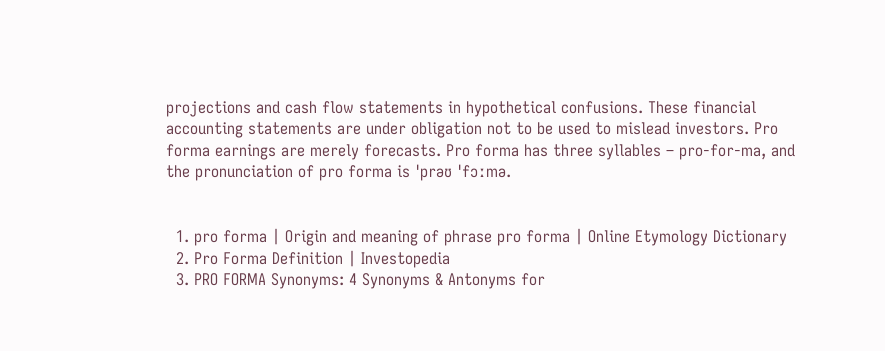projections and cash flow statements in hypothetical confusions. These financial accounting statements are under obligation not to be used to mislead investors. Pro forma earnings are merely forecasts. Pro forma has three syllables – pro-for-ma, and the pronunciation of pro forma is ˈprəʊ ˈfɔːmə.


  1. pro forma | Origin and meaning of phrase pro forma | Online Etymology Dictionary
  2. Pro Forma Definition | Investopedia
  3. PRO FORMA Synonyms: 4 Synonyms & Antonyms for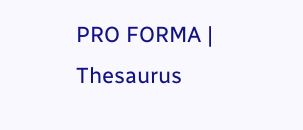PRO FORMA | Thesaurus